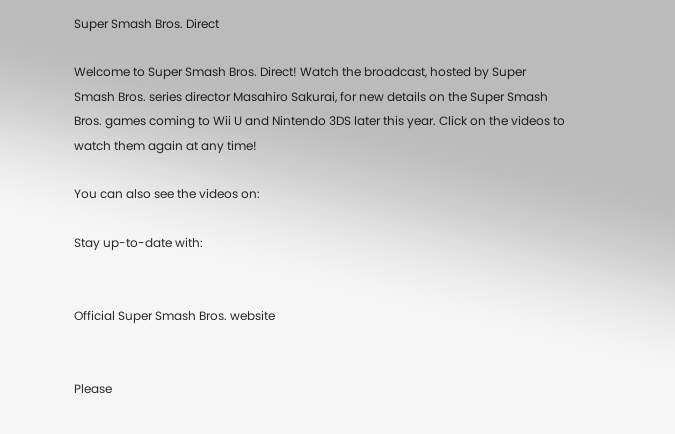Super Smash Bros. Direct

Welcome to Super Smash Bros. Direct! Watch the broadcast, hosted by Super Smash Bros. series director Masahiro Sakurai, for new details on the Super Smash Bros. games coming to Wii U and Nintendo 3DS later this year. Click on the videos to watch them again at any time!

You can also see the videos on:

Stay up-to-date with:


Official Super Smash Bros. website


Please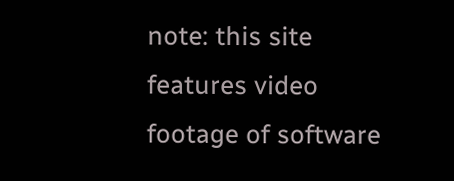note: this site features video footage of software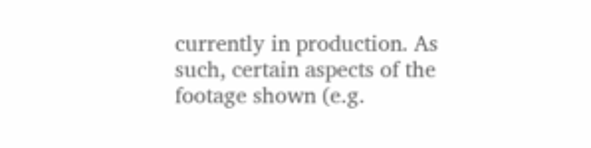currently in production. As such, certain aspects of the footage shown (e.g.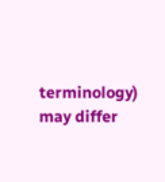terminology) may differ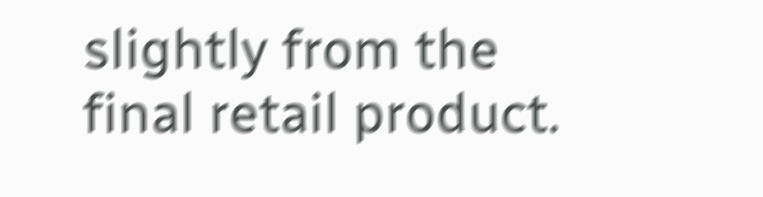slightly from the final retail product.